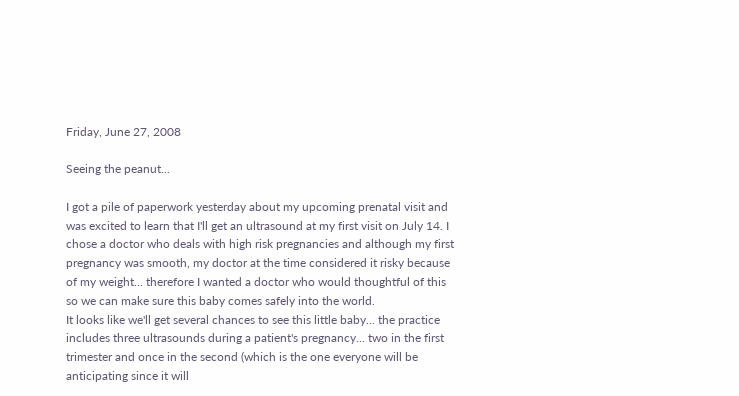Friday, June 27, 2008

Seeing the peanut...

I got a pile of paperwork yesterday about my upcoming prenatal visit and was excited to learn that I'll get an ultrasound at my first visit on July 14. I chose a doctor who deals with high risk pregnancies and although my first pregnancy was smooth, my doctor at the time considered it risky because of my weight... therefore I wanted a doctor who would thoughtful of this so we can make sure this baby comes safely into the world.
It looks like we'll get several chances to see this little baby... the practice includes three ultrasounds during a patient's pregnancy... two in the first trimester and once in the second (which is the one everyone will be anticipating since it will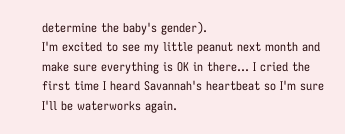determine the baby's gender).
I'm excited to see my little peanut next month and make sure everything is OK in there... I cried the first time I heard Savannah's heartbeat so I'm sure I'll be waterworks again.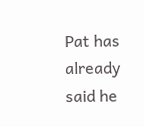Pat has already said he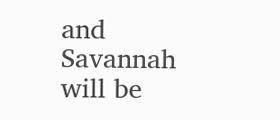and Savannah will be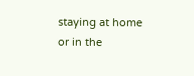staying at home or in the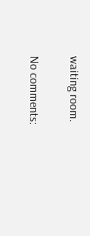waiting room.

No comments: